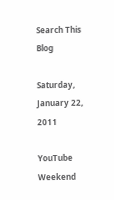Search This Blog

Saturday, January 22, 2011

YouTube Weekend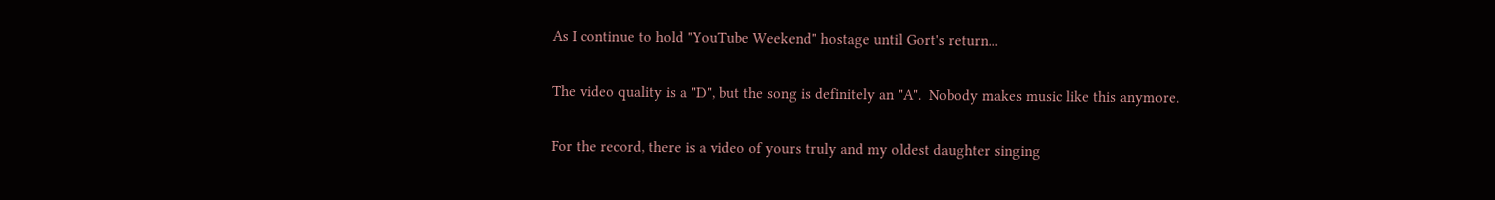As I continue to hold "YouTube Weekend" hostage until Gort's return...

The video quality is a "D", but the song is definitely an "A".  Nobody makes music like this anymore.

For the record, there is a video of yours truly and my oldest daughter singing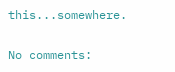this...somewhere.

No comments: